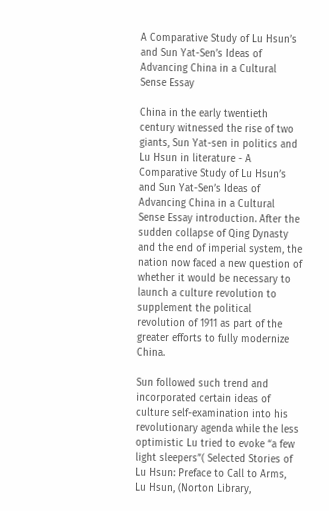A Comparative Study of Lu Hsun’s and Sun Yat-Sen’s Ideas of Advancing China in a Cultural Sense Essay

China in the early twentieth century witnessed the rise of two giants, Sun Yat-sen in politics and Lu Hsun in literature - A Comparative Study of Lu Hsun’s and Sun Yat-Sen’s Ideas of Advancing China in a Cultural Sense Essay introduction. After the sudden collapse of Qing Dynasty and the end of imperial system, the nation now faced a new question of whether it would be necessary to launch a culture revolution to supplement the political revolution of 1911 as part of the greater efforts to fully modernize China.

Sun followed such trend and incorporated certain ideas of culture self-examination into his revolutionary agenda while the less optimistic Lu tried to evoke “a few light sleepers”( Selected Stories of Lu Hsun: Preface to Call to Arms, Lu Hsun, (Norton Library,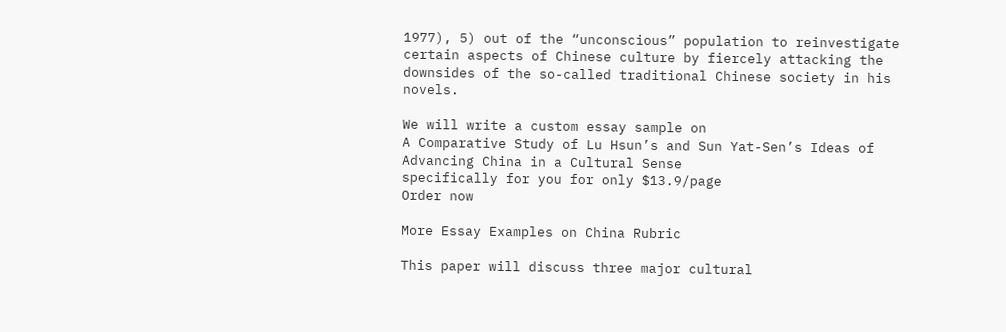1977), 5) out of the “unconscious” population to reinvestigate certain aspects of Chinese culture by fiercely attacking the downsides of the so-called traditional Chinese society in his novels.

We will write a custom essay sample on
A Comparative Study of Lu Hsun’s and Sun Yat-Sen’s Ideas of Advancing China in a Cultural Sense
specifically for you for only $13.9/page
Order now

More Essay Examples on China Rubric

This paper will discuss three major cultural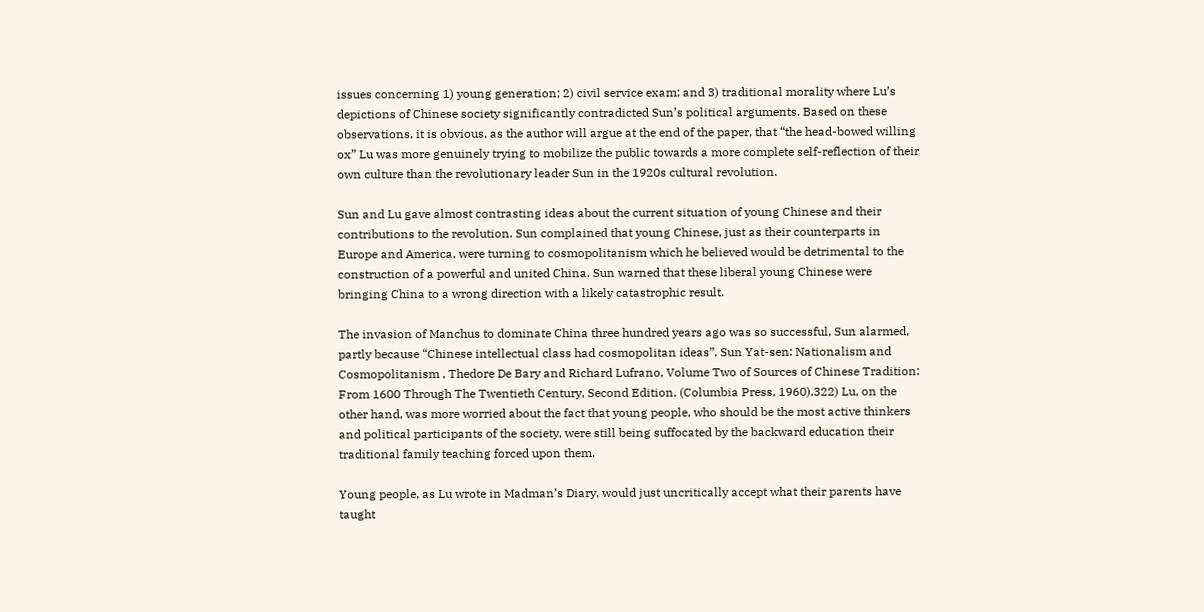issues concerning 1) young generation; 2) civil service exam; and 3) traditional morality where Lu’s depictions of Chinese society significantly contradicted Sun’s political arguments. Based on these observations, it is obvious, as the author will argue at the end of the paper, that “the head-bowed willing ox” Lu was more genuinely trying to mobilize the public towards a more complete self-reflection of their own culture than the revolutionary leader Sun in the 1920s cultural revolution.

Sun and Lu gave almost contrasting ideas about the current situation of young Chinese and their contributions to the revolution. Sun complained that young Chinese, just as their counterparts in Europe and America, were turning to cosmopolitanism which he believed would be detrimental to the construction of a powerful and united China. Sun warned that these liberal young Chinese were bringing China to a wrong direction with a likely catastrophic result.

The invasion of Manchus to dominate China three hundred years ago was so successful, Sun alarmed, partly because “Chinese intellectual class had cosmopolitan ideas”. Sun Yat-sen: Nationalism and Cosmopolitanism , Thedore De Bary and Richard Lufrano, Volume Two of Sources of Chinese Tradition: From 1600 Through The Twentieth Century, Second Edition, (Columbia Press, 1960),322) Lu, on the other hand, was more worried about the fact that young people, who should be the most active thinkers and political participants of the society, were still being suffocated by the backward education their traditional family teaching forced upon them.

Young people, as Lu wrote in Madman’s Diary, would just uncritically accept what their parents have taught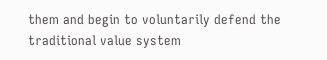them and begin to voluntarily defend the traditional value system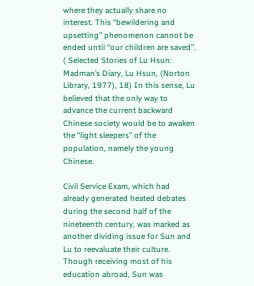where they actually share no interest. This “bewildering and upsetting” phenomenon cannot be ended until “our children are saved”. ( Selected Stories of Lu Hsun: Madman’s Diary, Lu Hsun, (Norton Library, 1977), 18) In this sense, Lu believed that the only way to advance the current backward Chinese society would be to awaken the “light sleepers” of the population, namely the young Chinese.

Civil Service Exam, which had already generated heated debates during the second half of the nineteenth century, was marked as another dividing issue for Sun and Lu to reevaluate their culture. Though receiving most of his education abroad, Sun was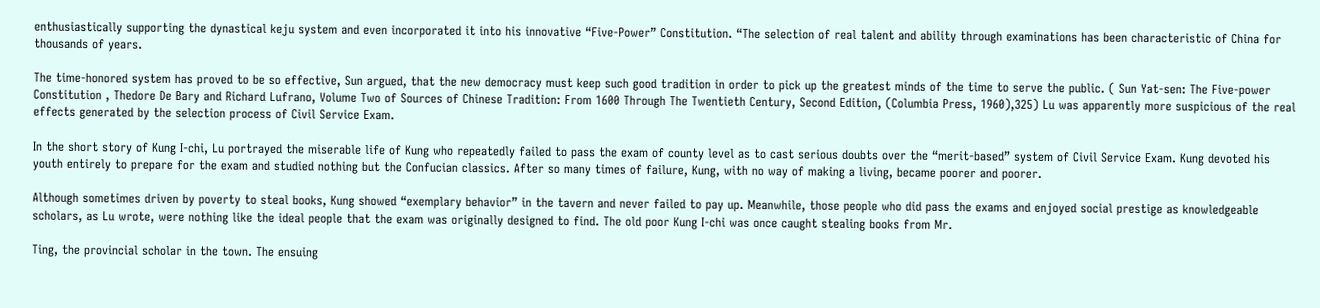enthusiastically supporting the dynastical keju system and even incorporated it into his innovative “Five-Power” Constitution. “The selection of real talent and ability through examinations has been characteristic of China for thousands of years.

The time-honored system has proved to be so effective, Sun argued, that the new democracy must keep such good tradition in order to pick up the greatest minds of the time to serve the public. ( Sun Yat-sen: The Five-power Constitution , Thedore De Bary and Richard Lufrano, Volume Two of Sources of Chinese Tradition: From 1600 Through The Twentieth Century, Second Edition, (Columbia Press, 1960),325) Lu was apparently more suspicious of the real effects generated by the selection process of Civil Service Exam.

In the short story of Kung I-chi, Lu portrayed the miserable life of Kung who repeatedly failed to pass the exam of county level as to cast serious doubts over the “merit-based” system of Civil Service Exam. Kung devoted his youth entirely to prepare for the exam and studied nothing but the Confucian classics. After so many times of failure, Kung, with no way of making a living, became poorer and poorer.

Although sometimes driven by poverty to steal books, Kung showed “exemplary behavior” in the tavern and never failed to pay up. Meanwhile, those people who did pass the exams and enjoyed social prestige as knowledgeable scholars, as Lu wrote, were nothing like the ideal people that the exam was originally designed to find. The old poor Kung I-chi was once caught stealing books from Mr.

Ting, the provincial scholar in the town. The ensuing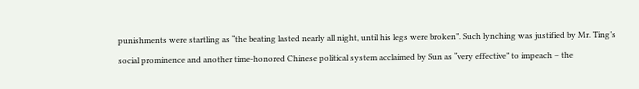punishments were startling as “the beating lasted nearly all night, until his legs were broken”. Such lynching was justified by Mr. Ting’s social prominence and another time-honored Chinese political system acclaimed by Sun as “very effective” to impeach – the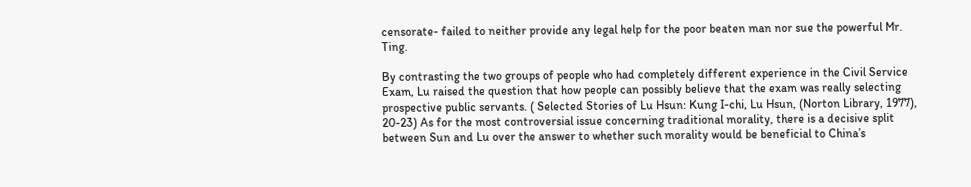censorate- failed to neither provide any legal help for the poor beaten man nor sue the powerful Mr. Ting.

By contrasting the two groups of people who had completely different experience in the Civil Service Exam, Lu raised the question that how people can possibly believe that the exam was really selecting prospective public servants. ( Selected Stories of Lu Hsun: Kung I-chi, Lu Hsun, (Norton Library, 1977), 20-23) As for the most controversial issue concerning traditional morality, there is a decisive split between Sun and Lu over the answer to whether such morality would be beneficial to China’s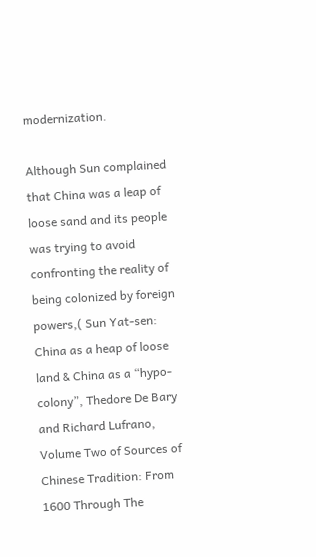modernization.

Although Sun complained that China was a leap of loose sand and its people was trying to avoid confronting the reality of being colonized by foreign powers,( Sun Yat-sen: China as a heap of loose land & China as a “hypo-colony”, Thedore De Bary and Richard Lufrano, Volume Two of Sources of Chinese Tradition: From 1600 Through The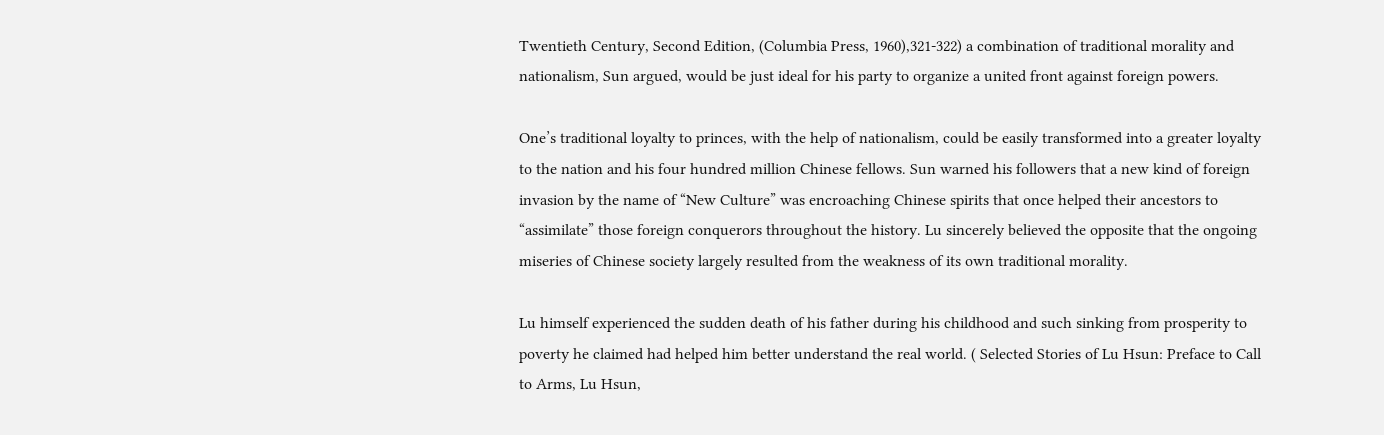Twentieth Century, Second Edition, (Columbia Press, 1960),321-322) a combination of traditional morality and nationalism, Sun argued, would be just ideal for his party to organize a united front against foreign powers.

One’s traditional loyalty to princes, with the help of nationalism, could be easily transformed into a greater loyalty to the nation and his four hundred million Chinese fellows. Sun warned his followers that a new kind of foreign invasion by the name of “New Culture” was encroaching Chinese spirits that once helped their ancestors to “assimilate” those foreign conquerors throughout the history. Lu sincerely believed the opposite that the ongoing miseries of Chinese society largely resulted from the weakness of its own traditional morality.

Lu himself experienced the sudden death of his father during his childhood and such sinking from prosperity to poverty he claimed had helped him better understand the real world. ( Selected Stories of Lu Hsun: Preface to Call to Arms, Lu Hsun,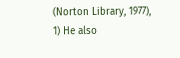(Norton Library, 1977), 1) He also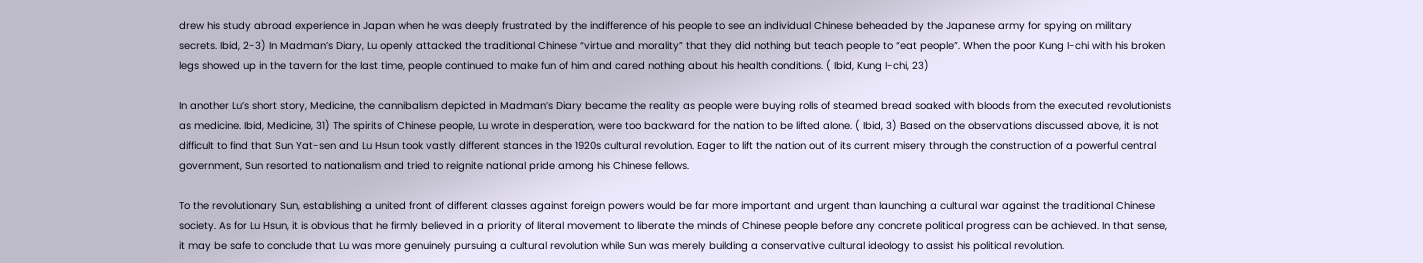drew his study abroad experience in Japan when he was deeply frustrated by the indifference of his people to see an individual Chinese beheaded by the Japanese army for spying on military secrets. Ibid, 2-3) In Madman’s Diary, Lu openly attacked the traditional Chinese “virtue and morality” that they did nothing but teach people to “eat people”. When the poor Kung I-chi with his broken legs showed up in the tavern for the last time, people continued to make fun of him and cared nothing about his health conditions. ( Ibid, Kung I-chi, 23)

In another Lu’s short story, Medicine, the cannibalism depicted in Madman’s Diary became the reality as people were buying rolls of steamed bread soaked with bloods from the executed revolutionists as medicine. Ibid, Medicine, 31) The spirits of Chinese people, Lu wrote in desperation, were too backward for the nation to be lifted alone. ( Ibid, 3) Based on the observations discussed above, it is not difficult to find that Sun Yat-sen and Lu Hsun took vastly different stances in the 1920s cultural revolution. Eager to lift the nation out of its current misery through the construction of a powerful central government, Sun resorted to nationalism and tried to reignite national pride among his Chinese fellows.

To the revolutionary Sun, establishing a united front of different classes against foreign powers would be far more important and urgent than launching a cultural war against the traditional Chinese society. As for Lu Hsun, it is obvious that he firmly believed in a priority of literal movement to liberate the minds of Chinese people before any concrete political progress can be achieved. In that sense, it may be safe to conclude that Lu was more genuinely pursuing a cultural revolution while Sun was merely building a conservative cultural ideology to assist his political revolution.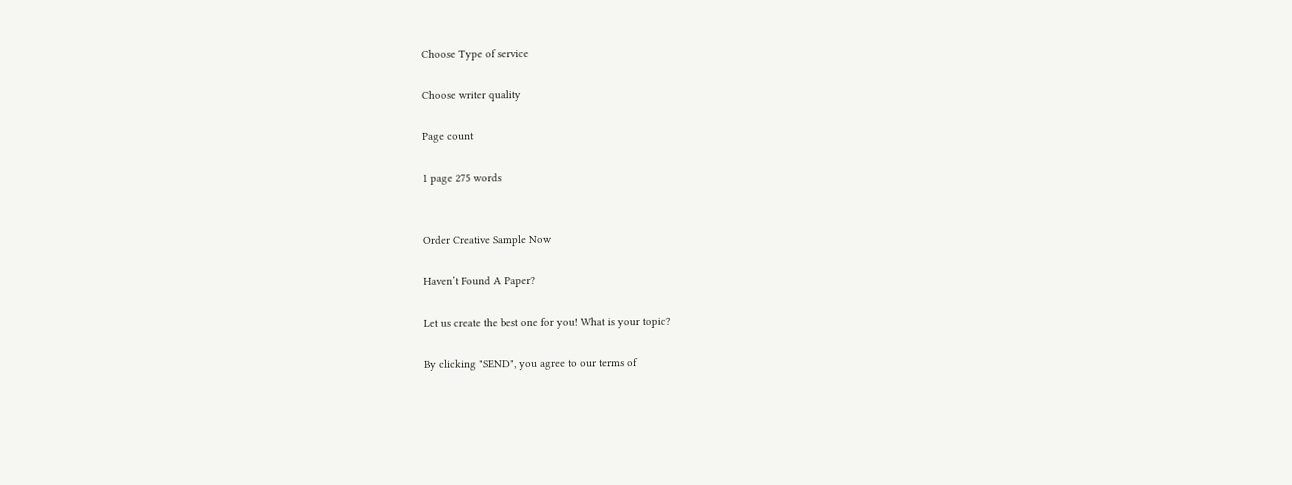Choose Type of service

Choose writer quality

Page count

1 page 275 words


Order Creative Sample Now

Haven’t Found A Paper?

Let us create the best one for you! What is your topic?

By clicking "SEND", you agree to our terms of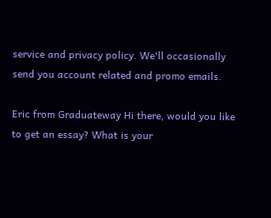service and privacy policy. We'll occasionally send you account related and promo emails.

Eric from Graduateway Hi there, would you like to get an essay? What is your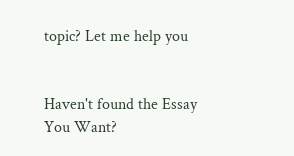topic? Let me help you


Haven't found the Essay You Want?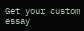Get your custom essay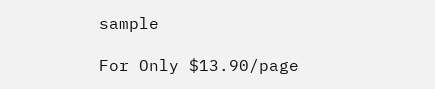sample

For Only $13.90/page